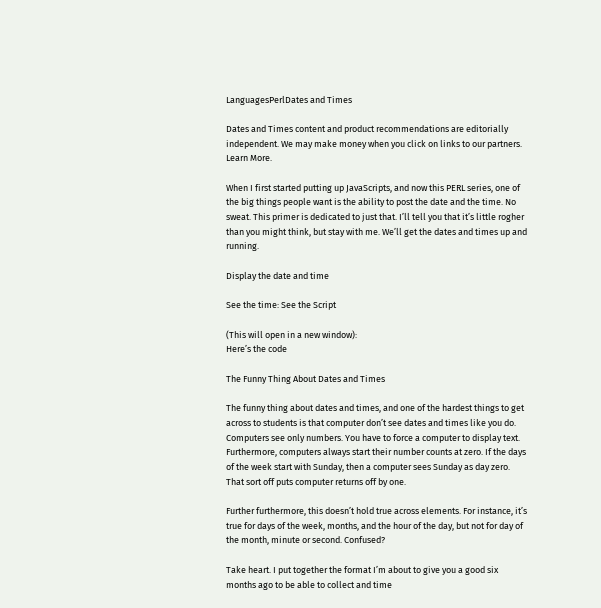LanguagesPerlDates and Times

Dates and Times content and product recommendations are editorially independent. We may make money when you click on links to our partners. Learn More.

When I first started putting up JavaScripts, and now this PERL series, one of the big things people want is the ability to post the date and the time. No sweat. This primer is dedicated to just that. I’ll tell you that it’s little rogher than you might think, but stay with me. We’ll get the dates and times up and running.

Display the date and time

See the time: See the Script

(This will open in a new window):
Here’s the code

The Funny Thing About Dates and Times

The funny thing about dates and times, and one of the hardest things to get across to students is that computer don’t see dates and times like you do. Computers see only numbers. You have to force a computer to display text. Furthermore, computers always start their number counts at zero. If the days of the week start with Sunday, then a computer sees Sunday as day zero. That sort off puts computer returns off by one.

Further furthermore, this doesn’t hold true across elements. For instance, it’s true for days of the week, months, and the hour of the day, but not for day of the month, minute or second. Confused?

Take heart. I put together the format I’m about to give you a good six months ago to be able to collect and time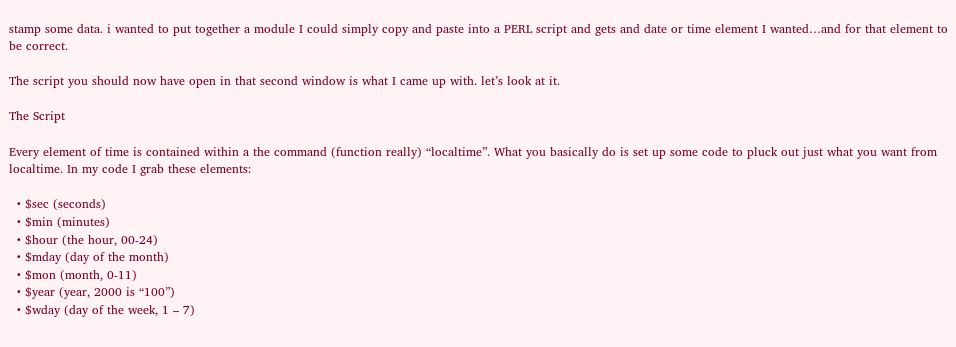stamp some data. i wanted to put together a module I could simply copy and paste into a PERL script and gets and date or time element I wanted…and for that element to be correct.

The script you should now have open in that second window is what I came up with. let’s look at it.

The Script

Every element of time is contained within a the command (function really) “localtime”. What you basically do is set up some code to pluck out just what you want from localtime. In my code I grab these elements:

  • $sec (seconds)
  • $min (minutes)
  • $hour (the hour, 00-24)
  • $mday (day of the month)
  • $mon (month, 0-11)
  • $year (year, 2000 is “100”)
  • $wday (day of the week, 1 – 7)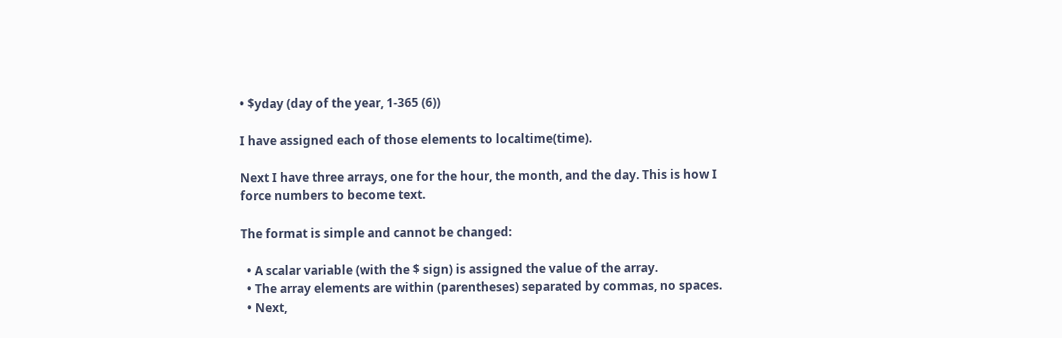• $yday (day of the year, 1-365 (6))

I have assigned each of those elements to localtime(time).

Next I have three arrays, one for the hour, the month, and the day. This is how I force numbers to become text.

The format is simple and cannot be changed:

  • A scalar variable (with the $ sign) is assigned the value of the array.
  • The array elements are within (parentheses) separated by commas, no spaces.
  • Next,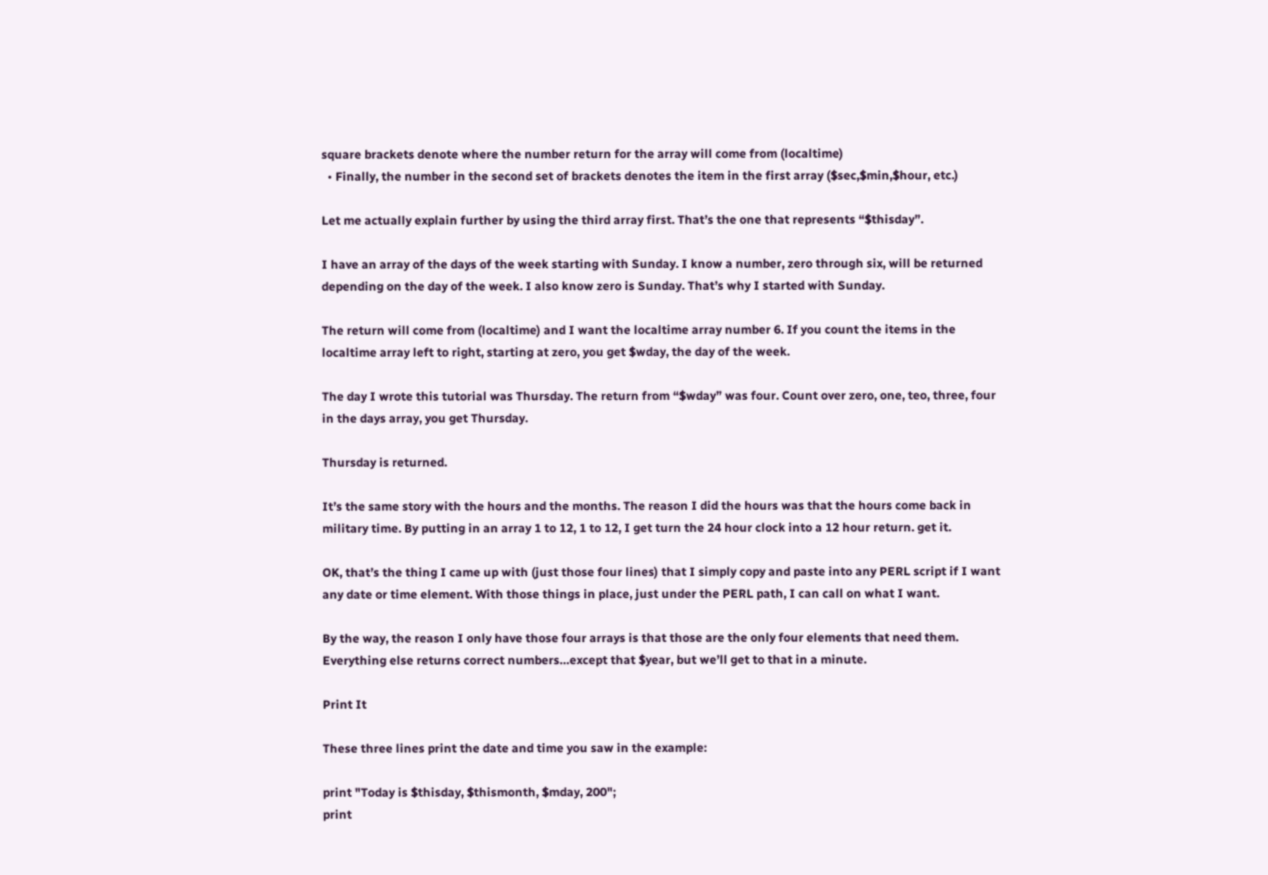square brackets denote where the number return for the array will come from (localtime)
  • Finally, the number in the second set of brackets denotes the item in the first array ($sec,$min,$hour, etc.)

Let me actually explain further by using the third array first. That’s the one that represents “$thisday”.

I have an array of the days of the week starting with Sunday. I know a number, zero through six, will be returned depending on the day of the week. I also know zero is Sunday. That’s why I started with Sunday.

The return will come from (localtime) and I want the localtime array number 6. If you count the items in the localtime array left to right, starting at zero, you get $wday, the day of the week.

The day I wrote this tutorial was Thursday. The return from “$wday” was four. Count over zero, one, teo, three, four in the days array, you get Thursday.

Thursday is returned.

It’s the same story with the hours and the months. The reason I did the hours was that the hours come back in military time. By putting in an array 1 to 12, 1 to 12, I get turn the 24 hour clock into a 12 hour return. get it.

OK, that’s the thing I came up with (just those four lines) that I simply copy and paste into any PERL script if I want any date or time element. With those things in place, just under the PERL path, I can call on what I want.

By the way, the reason I only have those four arrays is that those are the only four elements that need them. Everything else returns correct numbers…except that $year, but we’ll get to that in a minute.

Print It

These three lines print the date and time you saw in the example:

print "Today is $thisday, $thismonth, $mday, 200";
print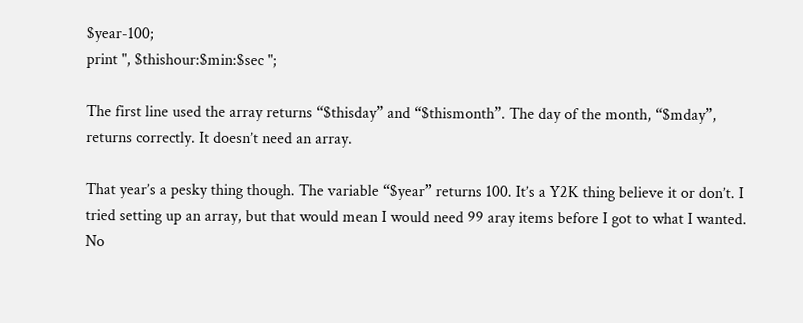$year-100;
print ", $thishour:$min:$sec ";

The first line used the array returns “$thisday” and “$thismonth”. The day of the month, “$mday”, returns correctly. It doesn’t need an array.

That year’s a pesky thing though. The variable “$year” returns 100. It’s a Y2K thing believe it or don’t. I tried setting up an array, but that would mean I would need 99 aray items before I got to what I wanted. No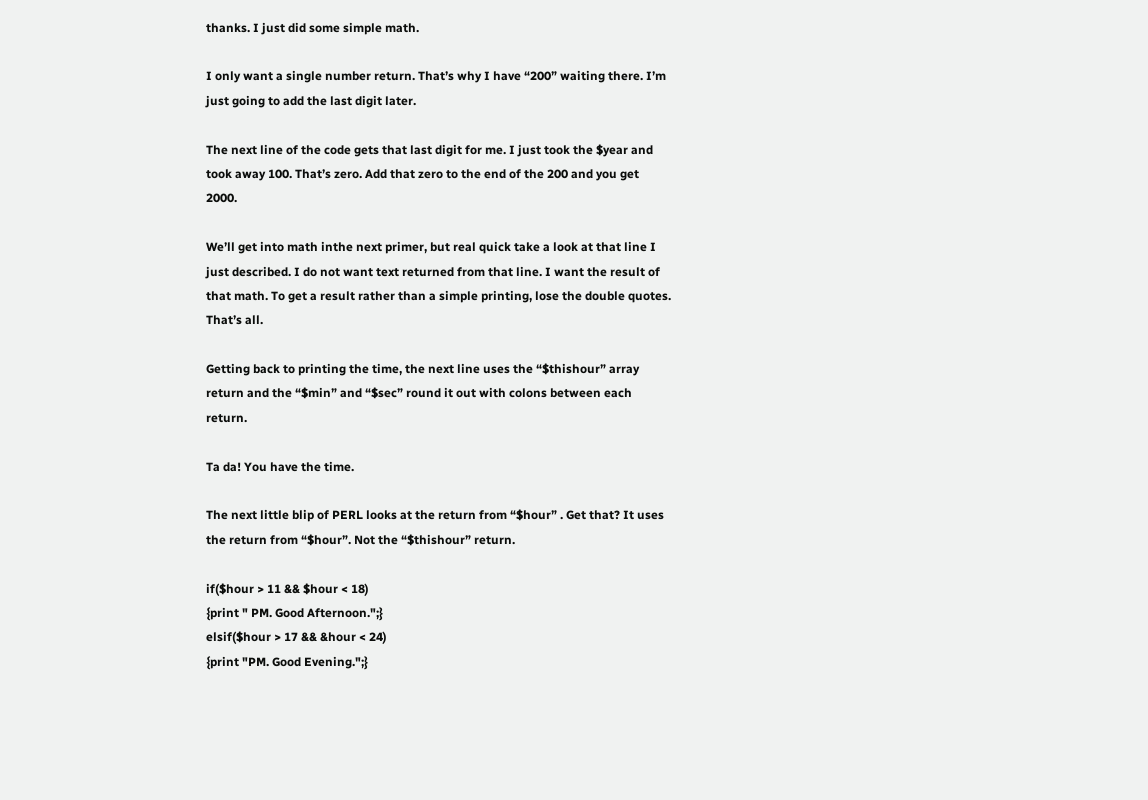thanks. I just did some simple math.

I only want a single number return. That’s why I have “200” waiting there. I’m just going to add the last digit later.

The next line of the code gets that last digit for me. I just took the $year and took away 100. That’s zero. Add that zero to the end of the 200 and you get 2000.

We’ll get into math inthe next primer, but real quick take a look at that line I just described. I do not want text returned from that line. I want the result of that math. To get a result rather than a simple printing, lose the double quotes. That’s all.

Getting back to printing the time, the next line uses the “$thishour” array return and the “$min” and “$sec” round it out with colons between each return.

Ta da! You have the time.

The next little blip of PERL looks at the return from “$hour” . Get that? It uses the return from “$hour”. Not the “$thishour” return.

if($hour > 11 && $hour < 18)
{print " PM. Good Afternoon.";}
elsif($hour > 17 && &hour < 24)
{print "PM. Good Evening.";}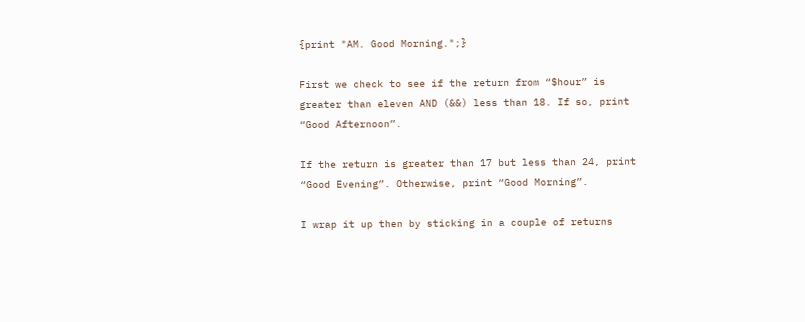{print "AM. Good Morning.";}

First we check to see if the return from “$hour” is greater than eleven AND (&&) less than 18. If so, print “Good Afternoon”.

If the return is greater than 17 but less than 24, print “Good Evening”. Otherwise, print “Good Morning”.

I wrap it up then by sticking in a couple of returns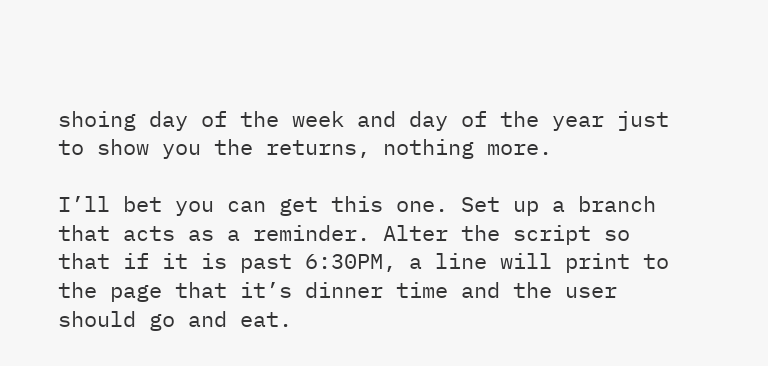shoing day of the week and day of the year just to show you the returns, nothing more.

I’ll bet you can get this one. Set up a branch that acts as a reminder. Alter the script so that if it is past 6:30PM, a line will print to the page that it’s dinner time and the user should go and eat.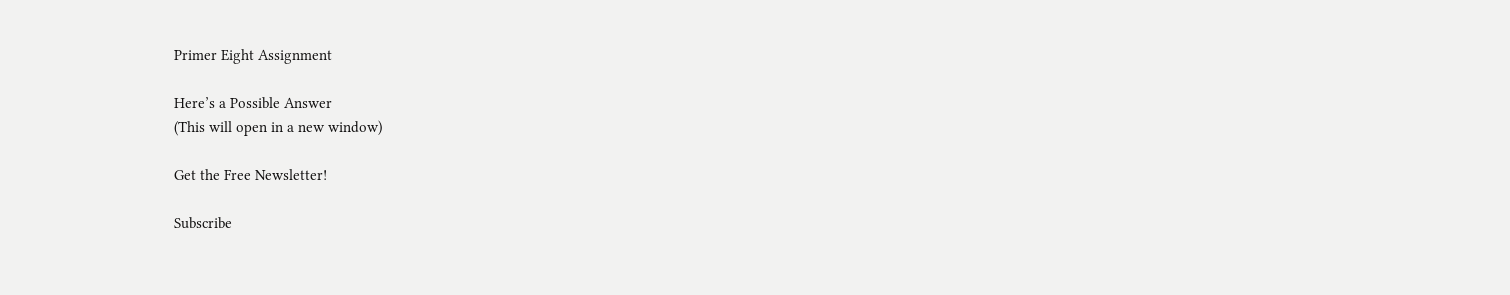Primer Eight Assignment

Here’s a Possible Answer
(This will open in a new window)

Get the Free Newsletter!

Subscribe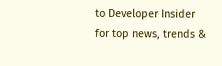to Developer Insider for top news, trends &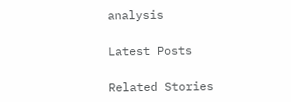analysis

Latest Posts

Related Stories